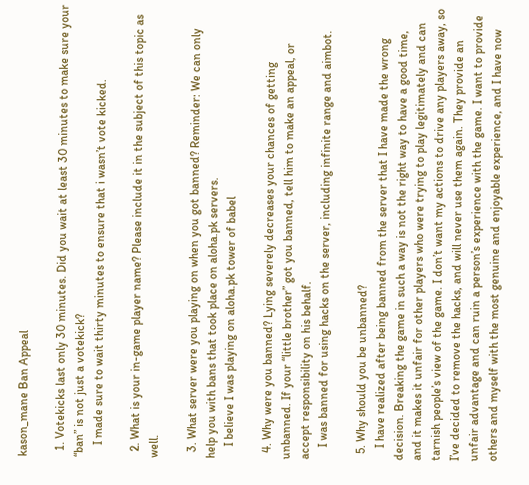kason_mane Ban Appeal

  1. Votekicks last only 30 minutes. Did you wait at least 30 minutes to make sure your “ban” is not just a votekick?
    I made sure to wait thirty minutes to ensure that i wasn’t vote kicked.

  2. What is your in-game player name? Please include it in the subject of this topic as well.

  3. What server were you playing on when you got banned? Reminder: We can only help you with bans that took place on aloha.pk servers.
    I believe I was playing on aloha.pk tower of babel

  4. Why were you banned? Lying severely decreases your chances of getting unbanned. If your “little brother” got you banned, tell him to make an appeal, or accept responsibility on his behalf.
    I was banned for using hacks on the server, including infinite range and aimbot.

  5. Why should you be unbanned?
    I have realized after being banned from the server that I have made the wrong decision. Breaking the game in such a way is not the right way to have a good time, and it makes it unfair for other players who were trying to play legitimately and can tarnish people’s view of the game. I don’t want my actions to drive any players away, so I’ve decided to remove the hacks, and will never use them again. They provide an unfair advantage and can ruin a person’s experience with the game. I want to provide others and myself with the most genuine and enjoyable experience, and I have now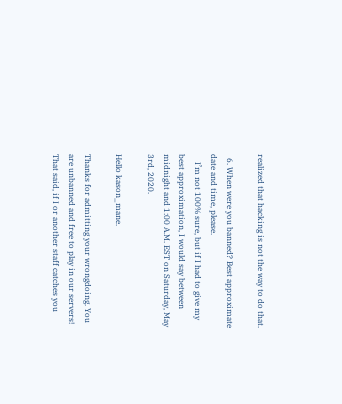realized that hacking is not the way to do that.

  6. When were you banned? Best approximate date and time, please.
    I’m not 100% sure, but if I had to give my best approximation, I would say between midnight and 1:00 A.M. EST on Saturday, May 3rd, 2020.

Hello kason_mane.

Thanks for admitting your wrongdoing. You are unbanned and free to play in our servers! That said, if I or another staff catches you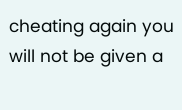cheating again you will not be given a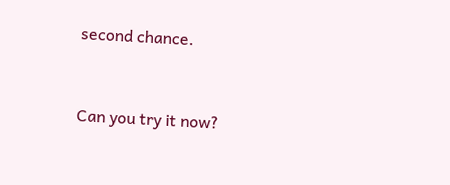second chance.


Can you try it now?